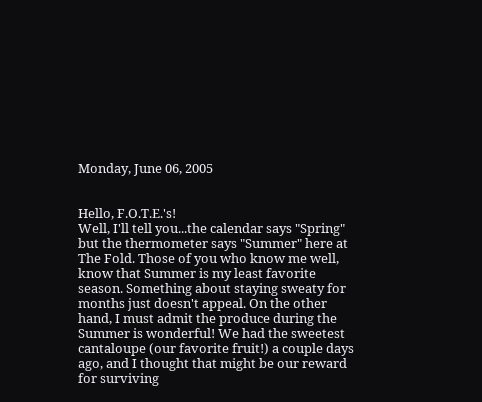Monday, June 06, 2005


Hello, F.O.T.E.'s!
Well, I'll tell you...the calendar says "Spring" but the thermometer says "Summer" here at The Fold. Those of you who know me well, know that Summer is my least favorite season. Something about staying sweaty for months just doesn't appeal. On the other hand, I must admit the produce during the Summer is wonderful! We had the sweetest cantaloupe (our favorite fruit!) a couple days ago, and I thought that might be our reward for surviving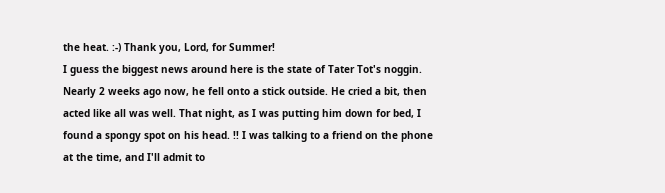the heat. :-) Thank you, Lord, for Summer!
I guess the biggest news around here is the state of Tater Tot's noggin. Nearly 2 weeks ago now, he fell onto a stick outside. He cried a bit, then acted like all was well. That night, as I was putting him down for bed, I found a spongy spot on his head. !! I was talking to a friend on the phone at the time, and I'll admit to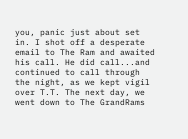you, panic just about set in. I shot off a desperate email to The Ram and awaited his call. He did call...and continued to call through the night, as we kept vigil over T.T. The next day, we went down to The GrandRams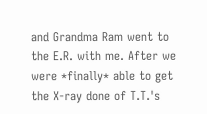and Grandma Ram went to the E.R. with me. After we were *finally* able to get the X-ray done of T.T.'s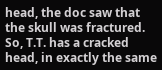head, the doc saw that the skull was fractured. So, T.T. has a cracked head, in exactly the same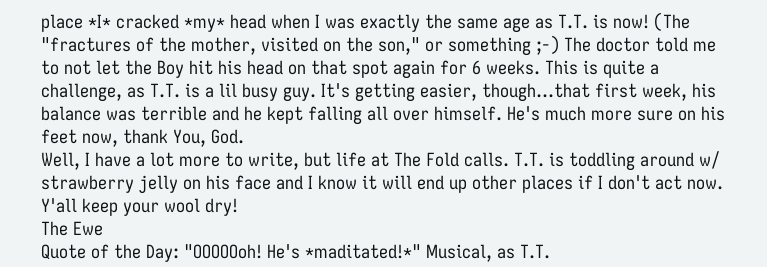place *I* cracked *my* head when I was exactly the same age as T.T. is now! (The "fractures of the mother, visited on the son," or something ;-) The doctor told me to not let the Boy hit his head on that spot again for 6 weeks. This is quite a challenge, as T.T. is a lil busy guy. It's getting easier, though...that first week, his balance was terrible and he kept falling all over himself. He's much more sure on his feet now, thank You, God.
Well, I have a lot more to write, but life at The Fold calls. T.T. is toddling around w/ strawberry jelly on his face and I know it will end up other places if I don't act now. Y'all keep your wool dry!
The Ewe
Quote of the Day: "OOOOOoh! He's *maditated!*" Musical, as T.T.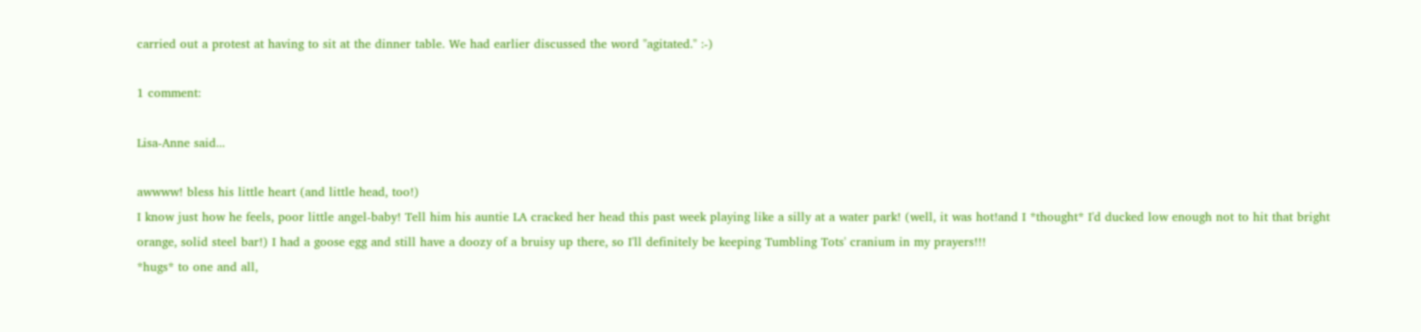carried out a protest at having to sit at the dinner table. We had earlier discussed the word "agitated." :-)

1 comment:

Lisa-Anne said...

awwww! bless his little heart (and little head, too!)
I know just how he feels, poor little angel-baby! Tell him his auntie LA cracked her head this past week playing like a silly at a water park! (well, it was hot!and I *thought* I'd ducked low enough not to hit that bright orange, solid steel bar!) I had a goose egg and still have a doozy of a bruisy up there, so I'll definitely be keeping Tumbling Tots' cranium in my prayers!!!
*hugs* to one and all,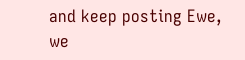and keep posting Ewe, we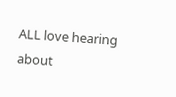ALL love hearing about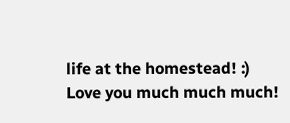life at the homestead! :)
Love you much much much!